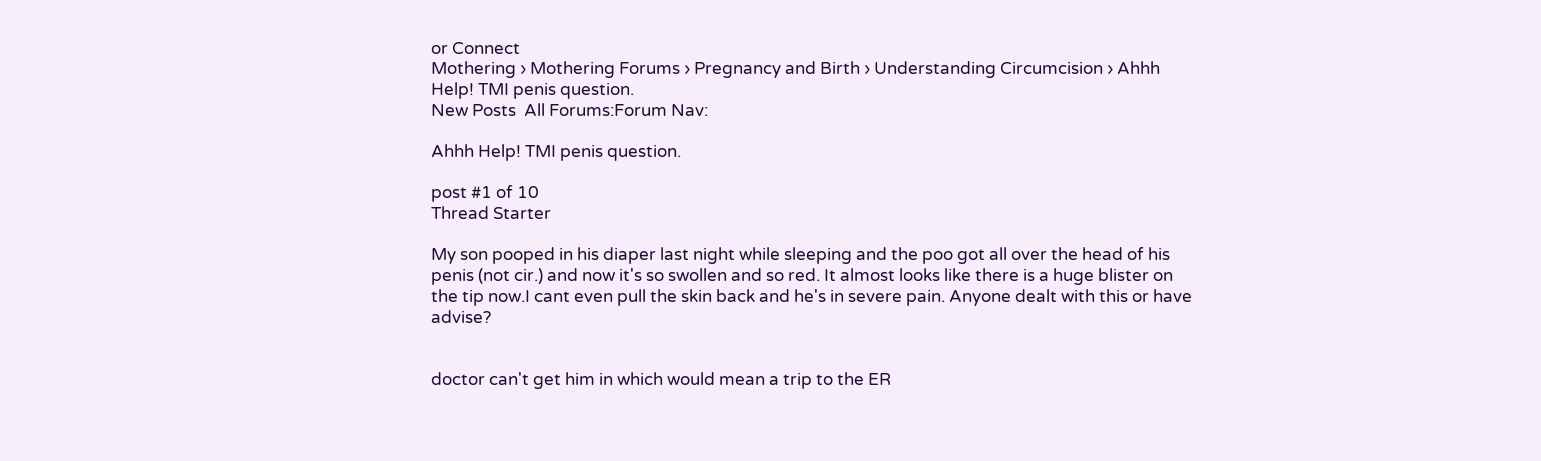or Connect
Mothering › Mothering Forums › Pregnancy and Birth › Understanding Circumcision › Ahhh Help! TMI penis question.
New Posts  All Forums:Forum Nav:

Ahhh Help! TMI penis question.

post #1 of 10
Thread Starter

My son pooped in his diaper last night while sleeping and the poo got all over the head of his penis (not cir.) and now it's so swollen and so red. It almost looks like there is a huge blister on the tip now.I cant even pull the skin back and he's in severe pain. Anyone dealt with this or have advise?


doctor can't get him in which would mean a trip to the ER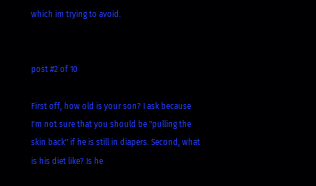which im trying to avoid.


post #2 of 10

First off, how old is your son? I ask because I'm not sure that you should be "pulling the skin back" if he is still in diapers. Second, what is his diet like? Is he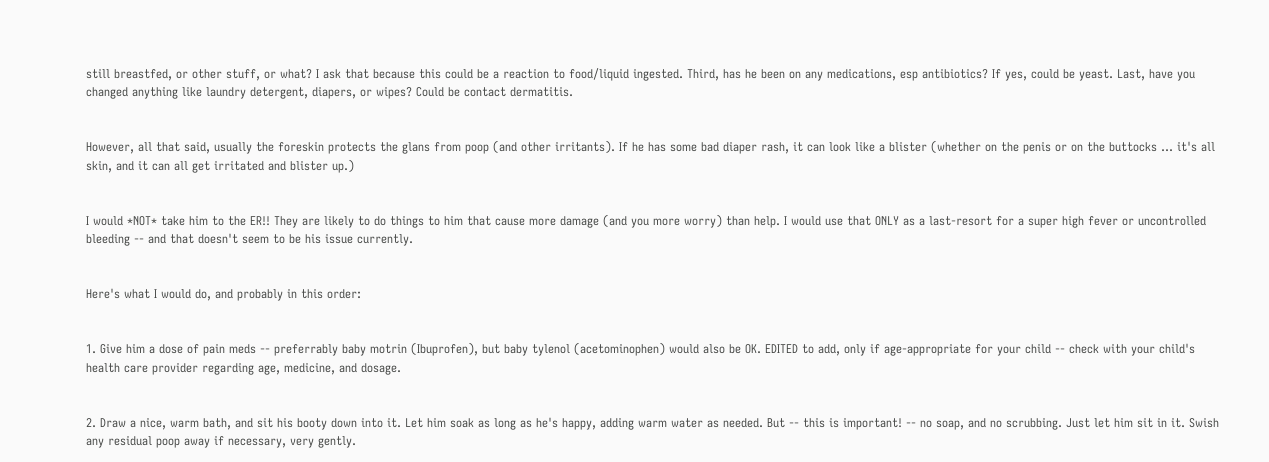still breastfed, or other stuff, or what? I ask that because this could be a reaction to food/liquid ingested. Third, has he been on any medications, esp antibiotics? If yes, could be yeast. Last, have you changed anything like laundry detergent, diapers, or wipes? Could be contact dermatitis.


However, all that said, usually the foreskin protects the glans from poop (and other irritants). If he has some bad diaper rash, it can look like a blister (whether on the penis or on the buttocks ... it's all skin, and it can all get irritated and blister up.)


I would *NOT* take him to the ER!! They are likely to do things to him that cause more damage (and you more worry) than help. I would use that ONLY as a last-resort for a super high fever or uncontrolled bleeding -- and that doesn't seem to be his issue currently.


Here's what I would do, and probably in this order:


1. Give him a dose of pain meds -- preferrably baby motrin (Ibuprofen), but baby tylenol (acetominophen) would also be OK. EDITED to add, only if age-appropriate for your child -- check with your child's health care provider regarding age, medicine, and dosage.


2. Draw a nice, warm bath, and sit his booty down into it. Let him soak as long as he's happy, adding warm water as needed. But -- this is important! -- no soap, and no scrubbing. Just let him sit in it. Swish any residual poop away if necessary, very gently.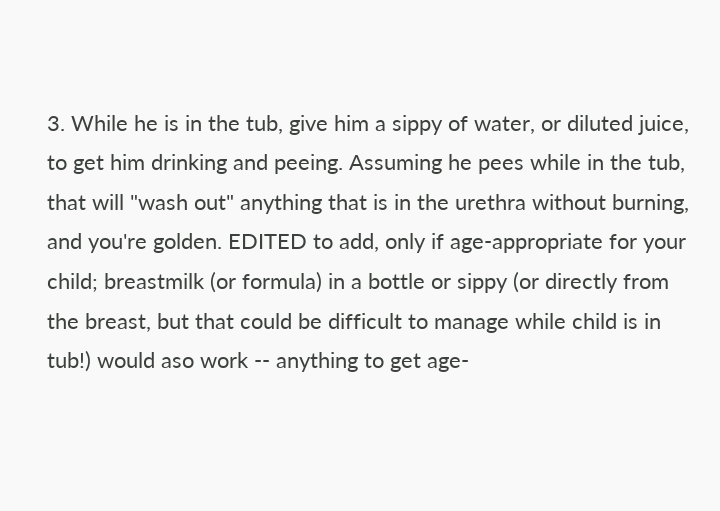3. While he is in the tub, give him a sippy of water, or diluted juice, to get him drinking and peeing. Assuming he pees while in the tub, that will "wash out" anything that is in the urethra without burning, and you're golden. EDITED to add, only if age-appropriate for your child; breastmilk (or formula) in a bottle or sippy (or directly from the breast, but that could be difficult to manage while child is in tub!) would aso work -- anything to get age-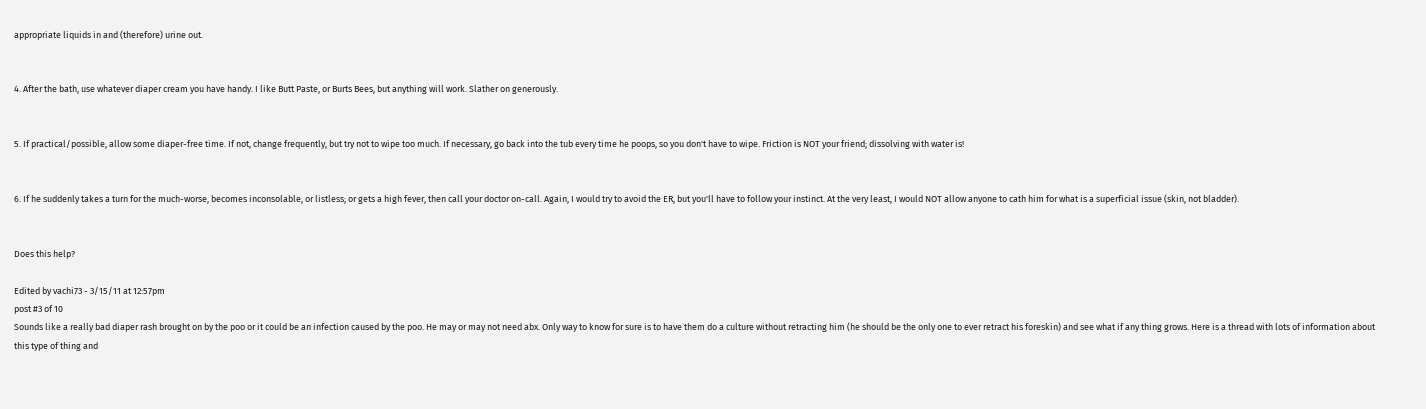appropriate liquids in and (therefore) urine out.


4. After the bath, use whatever diaper cream you have handy. I like Butt Paste, or Burts Bees, but anything will work. Slather on generously.


5. If practical/possible, allow some diaper-free time. If not, change frequently, but try not to wipe too much. If necessary, go back into the tub every time he poops, so you don't have to wipe. Friction is NOT your friend; dissolving with water is!


6. If he suddenly takes a turn for the much-worse, becomes inconsolable, or listless; or gets a high fever, then call your doctor on-call. Again, I would try to avoid the ER, but you'll have to follow your instinct. At the very least, I would NOT allow anyone to cath him for what is a superficial issue (skin, not bladder).


Does this help?

Edited by vachi73 - 3/15/11 at 12:57pm
post #3 of 10
Sounds like a really bad diaper rash brought on by the poo or it could be an infection caused by the poo. He may or may not need abx. Only way to know for sure is to have them do a culture without retracting him (he should be the only one to ever retract his foreskin) and see what if any thing grows. Here is a thread with lots of information about this type of thing and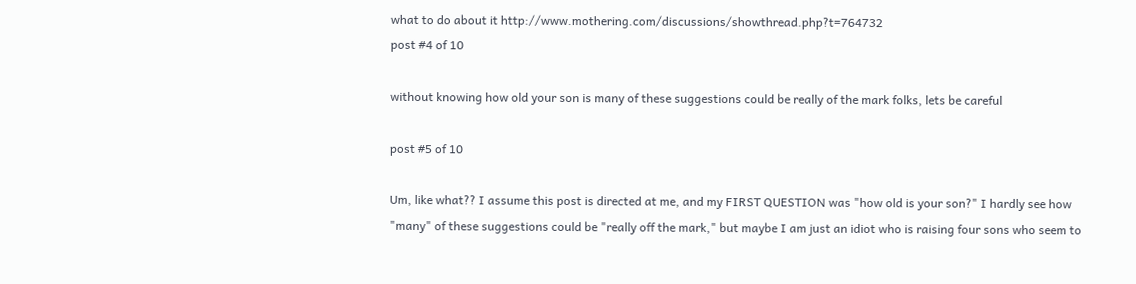what to do about it http://www.mothering.com/discussions/showthread.php?t=764732
post #4 of 10

without knowing how old your son is many of these suggestions could be really of the mark folks, lets be careful

post #5 of 10

Um, like what?? I assume this post is directed at me, and my FIRST QUESTION was "how old is your son?" I hardly see how "many" of these suggestions could be "really off the mark," but maybe I am just an idiot who is raising four sons who seem to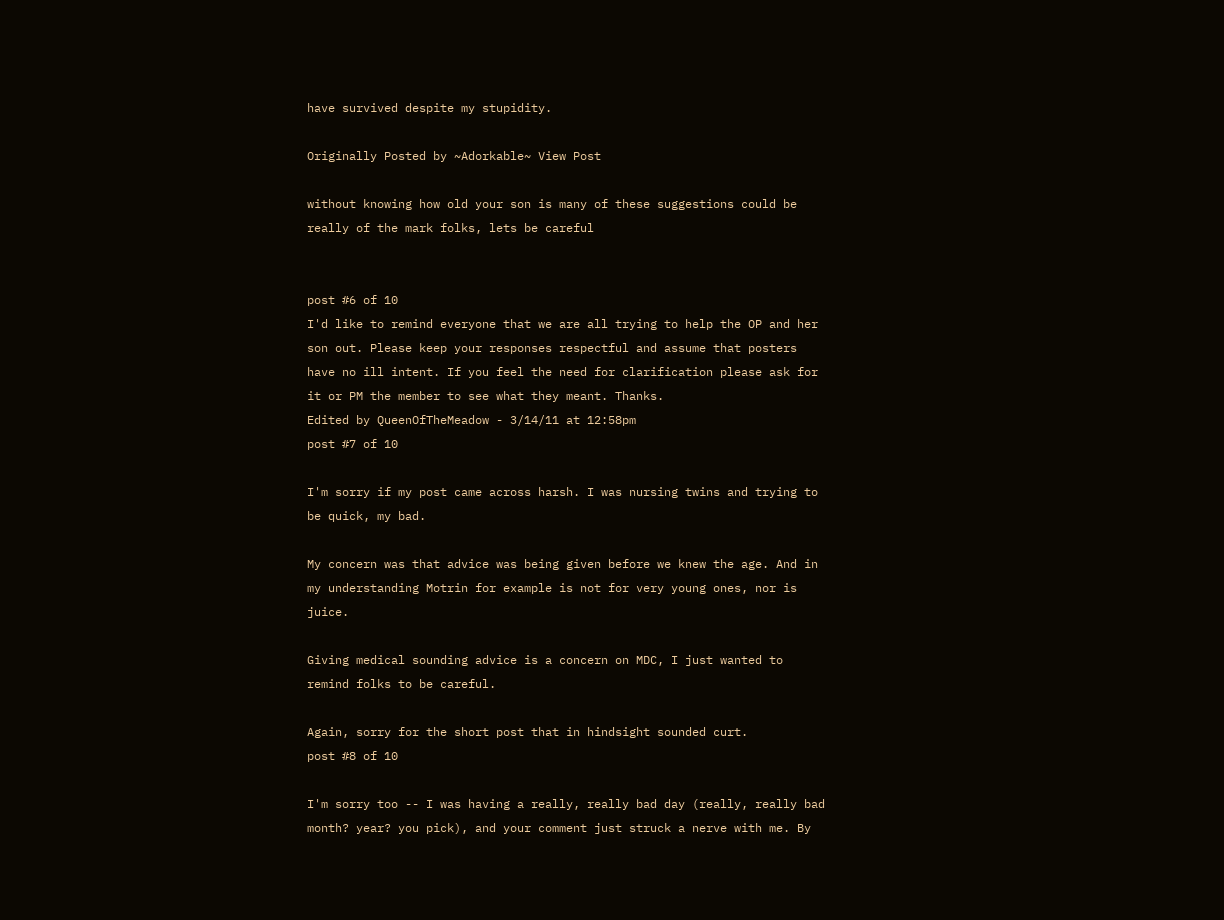have survived despite my stupidity.

Originally Posted by ~Adorkable~ View Post

without knowing how old your son is many of these suggestions could be really of the mark folks, lets be careful


post #6 of 10
I'd like to remind everyone that we are all trying to help the OP and her son out. Please keep your responses respectful and assume that posters have no ill intent. If you feel the need for clarification please ask for it or PM the member to see what they meant. Thanks.
Edited by QueenOfTheMeadow - 3/14/11 at 12:58pm
post #7 of 10

I'm sorry if my post came across harsh. I was nursing twins and trying to be quick, my bad.

My concern was that advice was being given before we knew the age. And in my understanding Motrin for example is not for very young ones, nor is juice.

Giving medical sounding advice is a concern on MDC, I just wanted to remind folks to be careful.

Again, sorry for the short post that in hindsight sounded curt.
post #8 of 10

I'm sorry too -- I was having a really, really bad day (really, really bad month? year? you pick), and your comment just struck a nerve with me. By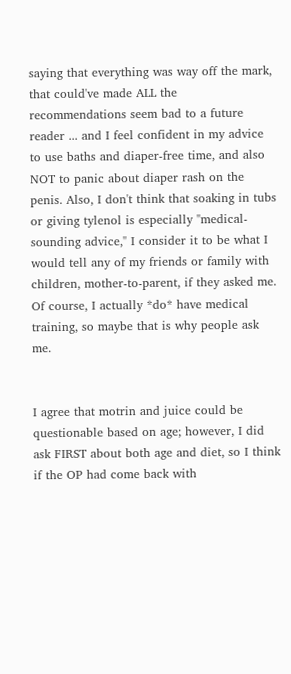saying that everything was way off the mark, that could've made ALL the recommendations seem bad to a future reader ... and I feel confident in my advice to use baths and diaper-free time, and also NOT to panic about diaper rash on the penis. Also, I don't think that soaking in tubs or giving tylenol is especially "medical-sounding advice," I consider it to be what I would tell any of my friends or family with children, mother-to-parent, if they asked me. Of course, I actually *do* have medical training, so maybe that is why people ask me.


I agree that motrin and juice could be questionable based on age; however, I did ask FIRST about both age and diet, so I think if the OP had come back with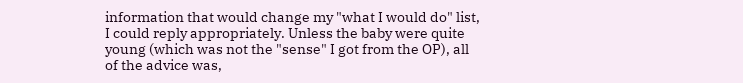information that would change my "what I would do" list, I could reply appropriately. Unless the baby were quite young (which was not the "sense" I got from the OP), all of the advice was,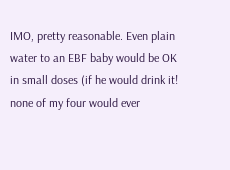IMO, pretty reasonable. Even plain water to an EBF baby would be OK in small doses (if he would drink it! none of my four would ever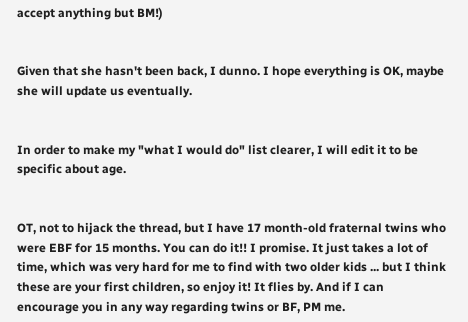accept anything but BM!)


Given that she hasn't been back, I dunno. I hope everything is OK, maybe she will update us eventually.


In order to make my "what I would do" list clearer, I will edit it to be specific about age.


OT, not to hijack the thread, but I have 17 month-old fraternal twins who were EBF for 15 months. You can do it!! I promise. It just takes a lot of time, which was very hard for me to find with two older kids ... but I think these are your first children, so enjoy it! It flies by. And if I can encourage you in any way regarding twins or BF, PM me.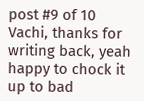post #9 of 10
Vachi, thanks for writing back, yeah happy to chock it up to bad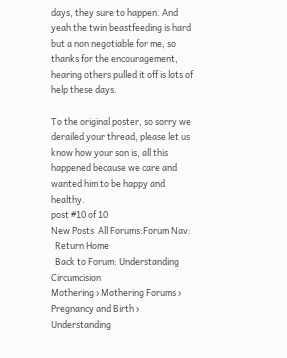days, they sure to happen. And yeah the twin beastfeeding is hard but a non negotiable for me, so thanks for the encouragement, hearing others pulled it off is lots of help these days.

To the original poster, so sorry we derailed your thread, please let us know how your son is, all this happened because we care and wanted him to be happy and healthy.
post #10 of 10
New Posts  All Forums:Forum Nav:
  Return Home
  Back to Forum: Understanding Circumcision
Mothering › Mothering Forums › Pregnancy and Birth › Understanding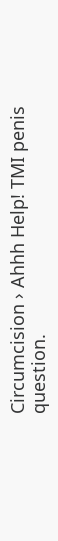Circumcision › Ahhh Help! TMI penis question.